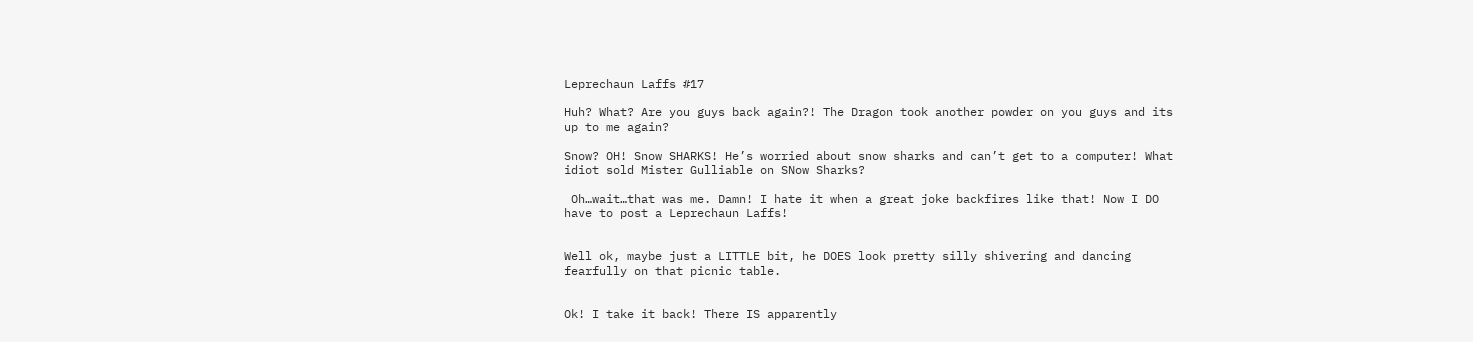Leprechaun Laffs #17

Huh? What? Are you guys back again?! The Dragon took another powder on you guys and its up to me again?

Snow? OH! Snow SHARKS! He’s worried about snow sharks and can’t get to a computer! What idiot sold Mister Gulliable on SNow Sharks?

 Oh…wait…that was me. Damn! I hate it when a great joke backfires like that! Now I DO have to post a Leprechaun Laffs!


Well ok, maybe just a LITTLE bit, he DOES look pretty silly shivering and dancing  fearfully on that picnic table.


Ok! I take it back! There IS apparently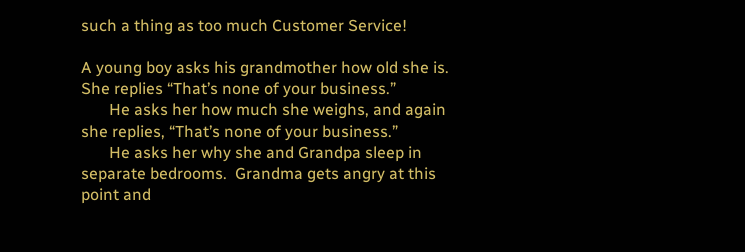such a thing as too much Customer Service!

A young boy asks his grandmother how old she is.  She replies “That’s none of your business.”
       He asks her how much she weighs, and again she replies, “That’s none of your business.”
       He asks her why she and Grandpa sleep in separate bedrooms.  Grandma gets angry at this point and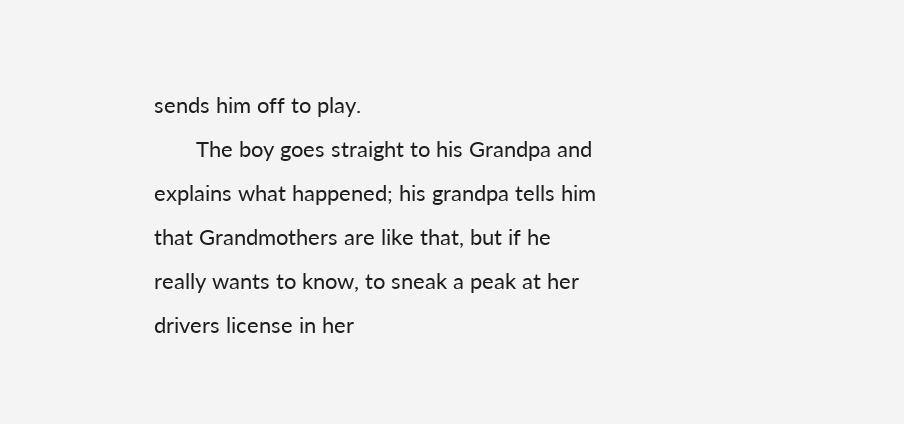sends him off to play.
       The boy goes straight to his Grandpa and explains what happened; his grandpa tells him that Grandmothers are like that, but if he really wants to know, to sneak a peak at her drivers license in her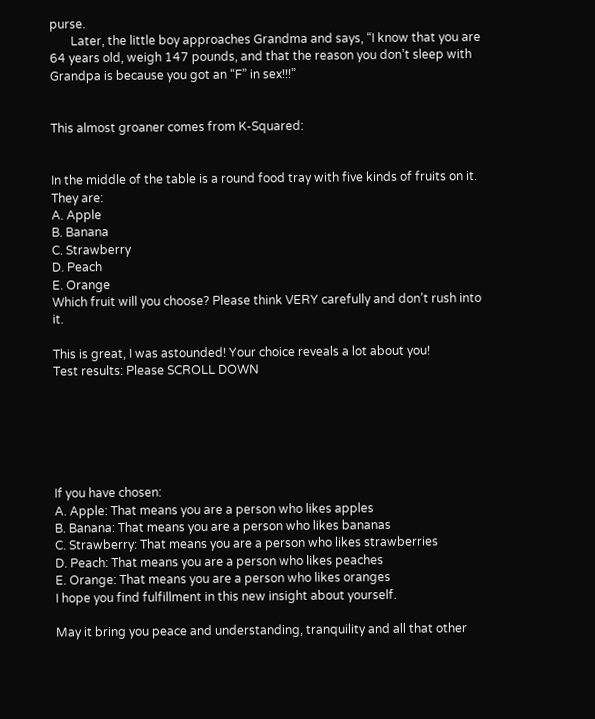purse.
       Later, the little boy approaches Grandma and says, “I know that you are 64 years old, weigh 147 pounds, and that the reason you don’t sleep with Grandpa is because you got an “F” in sex!!!”


This almost groaner comes from K-Squared:


In the middle of the table is a round food tray with five kinds of fruits on it. They are:
A. Apple
B. Banana
C. Strawberry
D. Peach
E. Orange
Which fruit will you choose? Please think VERY carefully and don’t rush into it.

This is great, I was astounded! Your choice reveals a lot about you!
Test results: Please SCROLL DOWN






If you have chosen:
A. Apple: That means you are a person who likes apples
B. Banana: That means you are a person who likes bananas
C. Strawberry: That means you are a person who likes strawberries
D. Peach: That means you are a person who likes peaches
E. Orange: That means you are a person who likes oranges
I hope you find fulfillment in this new insight about yourself.

May it bring you peace and understanding, tranquility and all that other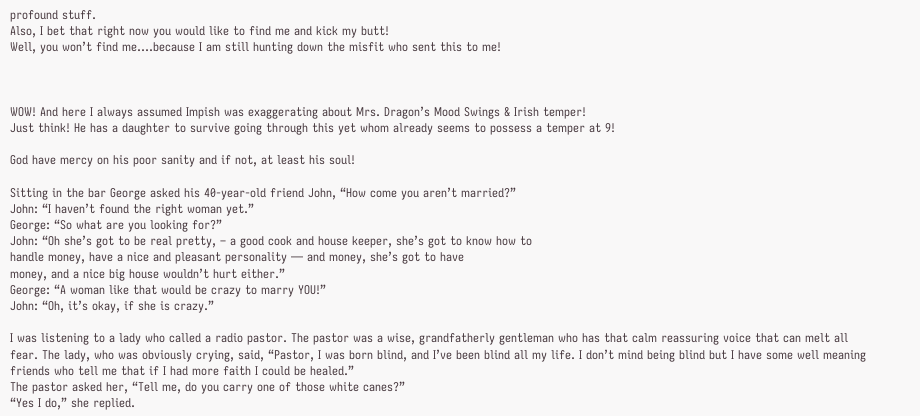profound stuff.
Also, I bet that right now you would like to find me and kick my butt!
Well, you won’t find me….because I am still hunting down the misfit who sent this to me!



WOW! And here I always assumed Impish was exaggerating about Mrs. Dragon’s Mood Swings & Irish temper!
Just think! He has a daughter to survive going through this yet whom already seems to possess a temper at 9!

God have mercy on his poor sanity and if not, at least his soul!

Sitting in the bar George asked his 40-year-old friend John, “How come you aren’t married?”
John: “I haven’t found the right woman yet.”
George: “So what are you looking for?”
John: “Oh she’s got to be real pretty, – a good cook and house keeper, she’s got to know how to
handle money, have a nice and pleasant personality — and money, she’s got to have
money, and a nice big house wouldn’t hurt either.”
George: “A woman like that would be crazy to marry YOU!”
John: “Oh, it’s okay, if she is crazy.”

I was listening to a lady who called a radio pastor. The pastor was a wise, grandfatherly gentleman who has that calm reassuring voice that can melt all fear. The lady, who was obviously crying, said, “Pastor, I was born blind, and I’ve been blind all my life. I don’t mind being blind but I have some well meaning friends who tell me that if I had more faith I could be healed.”
The pastor asked her, “Tell me, do you carry one of those white canes?”
“Yes I do,” she replied.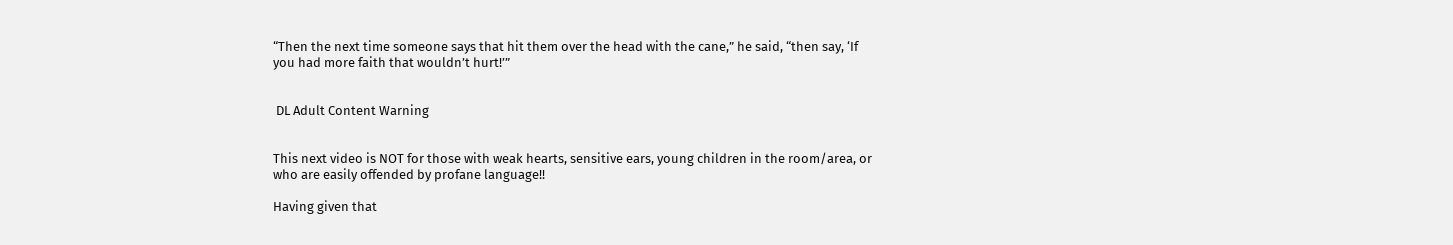“Then the next time someone says that hit them over the head with the cane,” he said, “then say, ‘If you had more faith that wouldn’t hurt!’”


 DL Adult Content Warning


This next video is NOT for those with weak hearts, sensitive ears, young children in the room/area, or who are easily offended by profane language!!

Having given that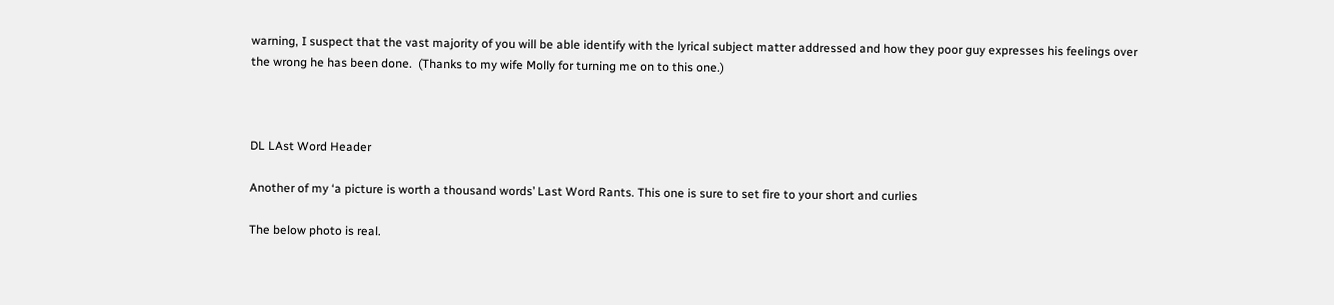warning, I suspect that the vast majority of you will be able identify with the lyrical subject matter addressed and how they poor guy expresses his feelings over the wrong he has been done.  (Thanks to my wife Molly for turning me on to this one.)



DL LAst Word Header

Another of my ‘a picture is worth a thousand words’ Last Word Rants. This one is sure to set fire to your short and curlies

The below photo is real.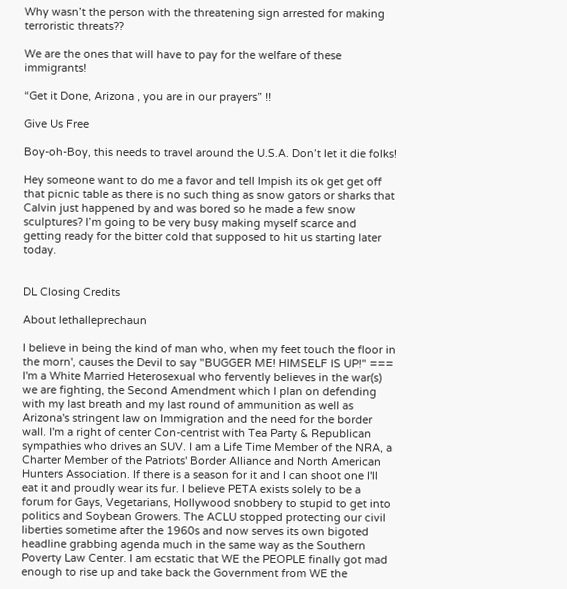Why wasn’t the person with the threatening sign arrested for making terroristic threats??

We are the ones that will have to pay for the welfare of these immigrants!

“Get it Done, Arizona , you are in our prayers” !!

Give Us Free

Boy-oh-Boy, this needs to travel around the U.S.A. Don’t let it die folks!

Hey someone want to do me a favor and tell Impish its ok get get off that picnic table as there is no such thing as snow gators or sharks that Calvin just happened by and was bored so he made a few snow sculptures? I’m going to be very busy making myself scarce and getting ready for the bitter cold that supposed to hit us starting later today.


DL Closing Credits

About lethalleprechaun

I believe in being the kind of man who, when my feet touch the floor in the morn', causes the Devil to say "BUGGER ME! HIMSELF IS UP!" === I'm a White Married Heterosexual who fervently believes in the war(s) we are fighting, the Second Amendment which I plan on defending with my last breath and my last round of ammunition as well as Arizona's stringent law on Immigration and the need for the border wall. I'm a right of center Con-centrist with Tea Party & Republican sympathies who drives an SUV. I am a Life Time Member of the NRA, a Charter Member of the Patriots' Border Alliance and North American Hunters Association. If there is a season for it and I can shoot one I'll eat it and proudly wear its fur. I believe PETA exists solely to be a forum for Gays, Vegetarians, Hollywood snobbery to stupid to get into politics and Soybean Growers. The ACLU stopped protecting our civil liberties sometime after the 1960s and now serves its own bigoted headline grabbing agenda much in the same way as the Southern Poverty Law Center. I am ecstatic that WE the PEOPLE finally got mad enough to rise up and take back the Government from WE the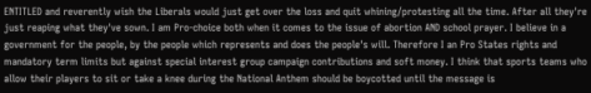ENTITLED and reverently wish the Liberals would just get over the loss and quit whining/protesting all the time. After all they're just reaping what they've sown. I am Pro-choice both when it comes to the issue of abortion AND school prayer. I believe in a government for the people, by the people which represents and does the people's will. Therefore I an Pro States rights and mandatory term limits but against special interest group campaign contributions and soft money. I think that sports teams who allow their players to sit or take a knee during the National Anthem should be boycotted until the message is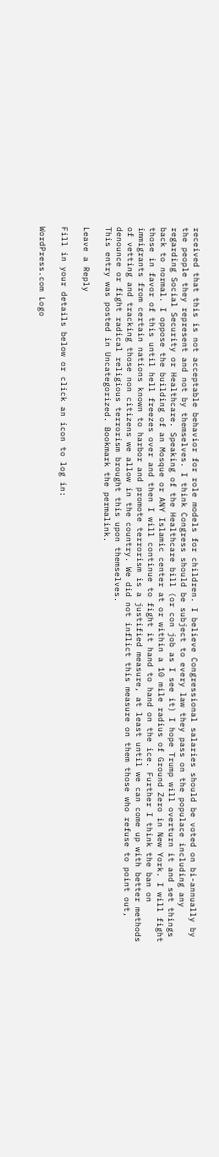received that this is not acceptable behavior for role models for children. I believe Congressional salaries should be voted on bi-annually by the people they represent and not by themselves. I think Congress should be subject to every law they pass on the populace including any regarding Social Security or Healthcare. Speaking of the Healthcare bill (or con job as I see it) I hope Trump will overturn it and set things back to normal. I oppose the building of an Mosque or ANY Islamic center at or within a 10 mile radius of Ground Zero in New York. I will fight those in favor of this until hell freezes over and then I will continue to fight it hand to hand on the ice. Further I think the ban on immigrants from certain nations known to harbor and promote terrorism is a justified measure, at least until we can come up with better methods of vetting and tracking those non citizens we allow in the country. We did not inflict this measure on them those who refuse to point out, denounce or fight radical religious terrorism brought this upon themselves.
This entry was posted in Uncategorized. Bookmark the permalink.

Leave a Reply

Fill in your details below or click an icon to log in:

WordPress.com Logo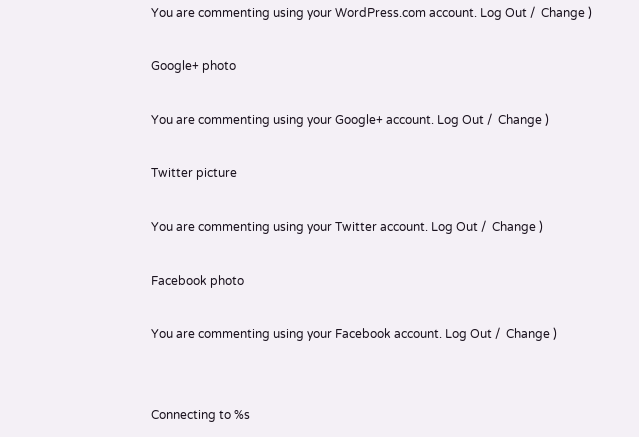You are commenting using your WordPress.com account. Log Out /  Change )

Google+ photo

You are commenting using your Google+ account. Log Out /  Change )

Twitter picture

You are commenting using your Twitter account. Log Out /  Change )

Facebook photo

You are commenting using your Facebook account. Log Out /  Change )


Connecting to %s